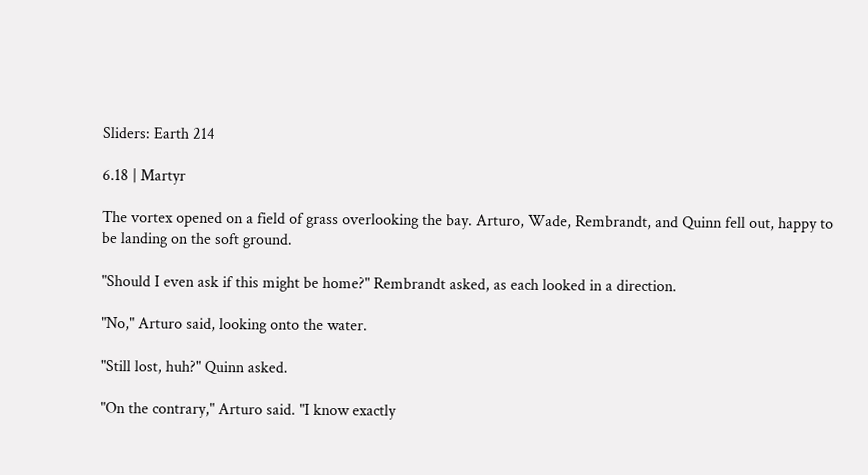Sliders: Earth 214

6.18 | Martyr

The vortex opened on a field of grass overlooking the bay. Arturo, Wade, Rembrandt, and Quinn fell out, happy to be landing on the soft ground.

"Should I even ask if this might be home?" Rembrandt asked, as each looked in a direction.

"No," Arturo said, looking onto the water.

"Still lost, huh?" Quinn asked.

"On the contrary," Arturo said. "I know exactly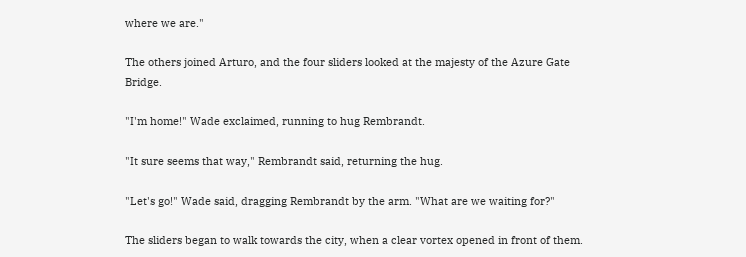where we are."

The others joined Arturo, and the four sliders looked at the majesty of the Azure Gate Bridge.

"I'm home!" Wade exclaimed, running to hug Rembrandt.

"It sure seems that way," Rembrandt said, returning the hug.

"Let's go!" Wade said, dragging Rembrandt by the arm. "What are we waiting for?"

The sliders began to walk towards the city, when a clear vortex opened in front of them.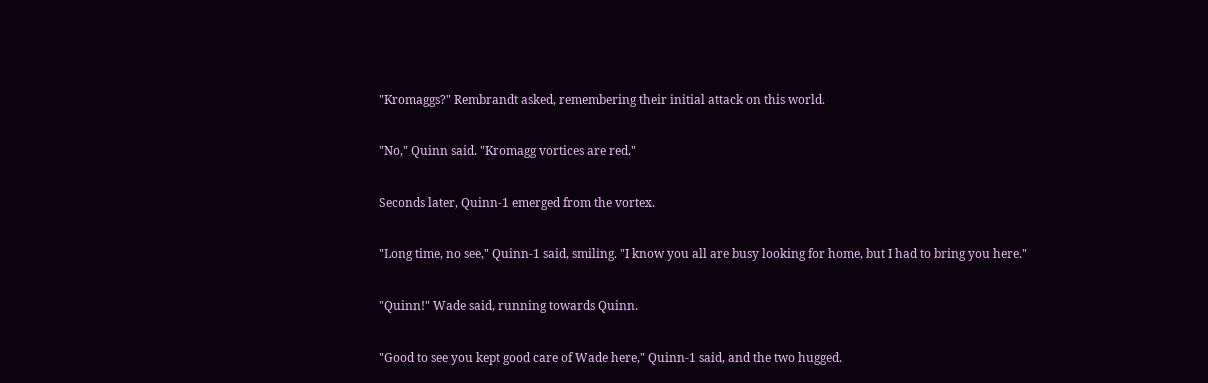"Kromaggs?" Rembrandt asked, remembering their initial attack on this world.

"No," Quinn said. "Kromagg vortices are red."

Seconds later, Quinn-1 emerged from the vortex.

"Long time, no see," Quinn-1 said, smiling. "I know you all are busy looking for home, but I had to bring you here."

"Quinn!" Wade said, running towards Quinn.

"Good to see you kept good care of Wade here," Quinn-1 said, and the two hugged.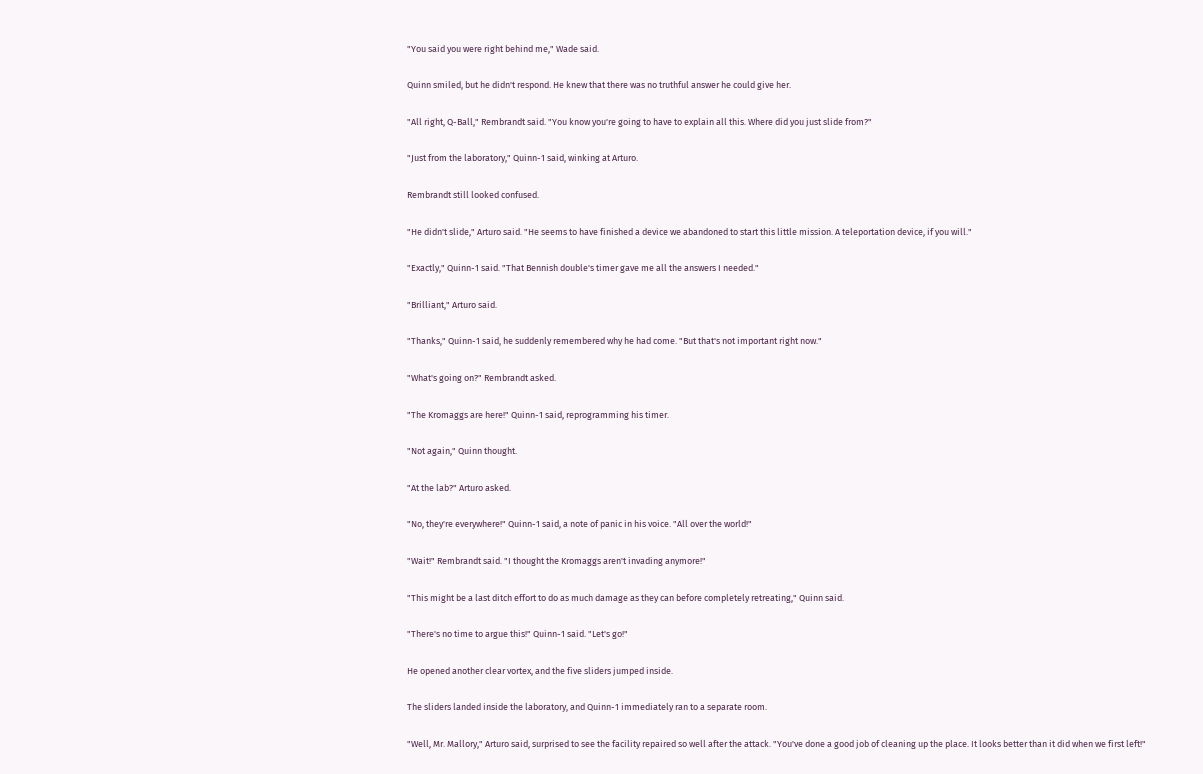"You said you were right behind me," Wade said.

Quinn smiled, but he didn't respond. He knew that there was no truthful answer he could give her.

"All right, Q-Ball," Rembrandt said. "You know you're going to have to explain all this. Where did you just slide from?"

"Just from the laboratory," Quinn-1 said, winking at Arturo.

Rembrandt still looked confused.

"He didn't slide," Arturo said. "He seems to have finished a device we abandoned to start this little mission. A teleportation device, if you will."

"Exactly," Quinn-1 said. "That Bennish double's timer gave me all the answers I needed."

"Brilliant," Arturo said.

"Thanks," Quinn-1 said, he suddenly remembered why he had come. "But that's not important right now."

"What's going on?" Rembrandt asked.

"The Kromaggs are here!" Quinn-1 said, reprogramming his timer.

"Not again," Quinn thought.

"At the lab?" Arturo asked.

"No, they're everywhere!" Quinn-1 said, a note of panic in his voice. "All over the world!"

"Wait!" Rembrandt said. "I thought the Kromaggs aren't invading anymore!"

"This might be a last ditch effort to do as much damage as they can before completely retreating," Quinn said.

"There's no time to argue this!" Quinn-1 said. "Let's go!"

He opened another clear vortex, and the five sliders jumped inside.

The sliders landed inside the laboratory, and Quinn-1 immediately ran to a separate room.

"Well, Mr. Mallory," Arturo said, surprised to see the facility repaired so well after the attack. "You've done a good job of cleaning up the place. It looks better than it did when we first left!"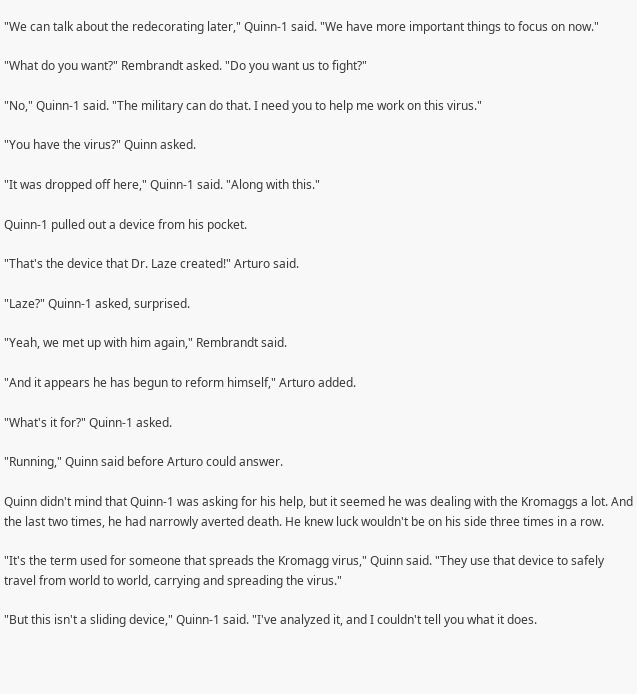"We can talk about the redecorating later," Quinn-1 said. "We have more important things to focus on now."

"What do you want?" Rembrandt asked. "Do you want us to fight?"

"No," Quinn-1 said. "The military can do that. I need you to help me work on this virus."

"You have the virus?" Quinn asked.

"It was dropped off here," Quinn-1 said. "Along with this."

Quinn-1 pulled out a device from his pocket.

"That's the device that Dr. Laze created!" Arturo said.

"Laze?" Quinn-1 asked, surprised.

"Yeah, we met up with him again," Rembrandt said.

"And it appears he has begun to reform himself," Arturo added.

"What's it for?" Quinn-1 asked.

"Running," Quinn said before Arturo could answer.

Quinn didn't mind that Quinn-1 was asking for his help, but it seemed he was dealing with the Kromaggs a lot. And the last two times, he had narrowly averted death. He knew luck wouldn't be on his side three times in a row.

"It's the term used for someone that spreads the Kromagg virus," Quinn said. "They use that device to safely travel from world to world, carrying and spreading the virus."

"But this isn't a sliding device," Quinn-1 said. "I've analyzed it, and I couldn't tell you what it does.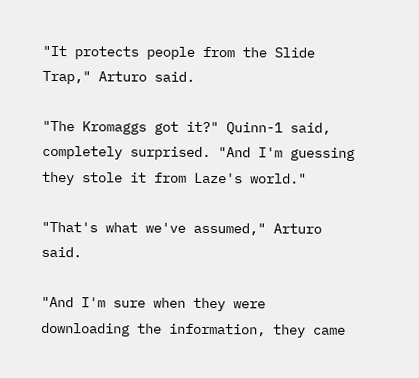"It protects people from the Slide Trap," Arturo said.

"The Kromaggs got it?" Quinn-1 said, completely surprised. "And I'm guessing they stole it from Laze's world."

"That's what we've assumed," Arturo said.

"And I'm sure when they were downloading the information, they came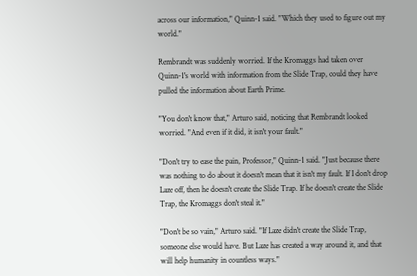across our information," Quinn-1 said. "Which they used to figure out my world."

Rembrandt was suddenly worried. If the Kromaggs had taken over Quinn-1's world with information from the Slide Trap, could they have pulled the information about Earth Prime.

"You don't know that," Arturo said, noticing that Rembrandt looked worried. "And even if it did, it isn't your fault."

"Don't try to ease the pain, Professor," Quinn-1 said. "Just because there was nothing to do about it doesn't mean that it isn't my fault. If I don't drop Laze off, then he doesn't create the Slide Trap. If he doesn't create the Slide Trap, the Kromaggs don't steal it."

"Don't be so vain," Arturo said. "If Laze didn't create the Slide Trap, someone else would have. But Laze has created a way around it, and that will help humanity in countless ways."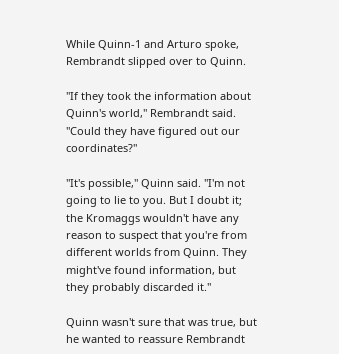While Quinn-1 and Arturo spoke, Rembrandt slipped over to Quinn.

"If they took the information about Quinn's world," Rembrandt said. "Could they have figured out our coordinates?"

"It's possible," Quinn said. "I'm not going to lie to you. But I doubt it; the Kromaggs wouldn't have any reason to suspect that you're from different worlds from Quinn. They might've found information, but they probably discarded it."

Quinn wasn't sure that was true, but he wanted to reassure Rembrandt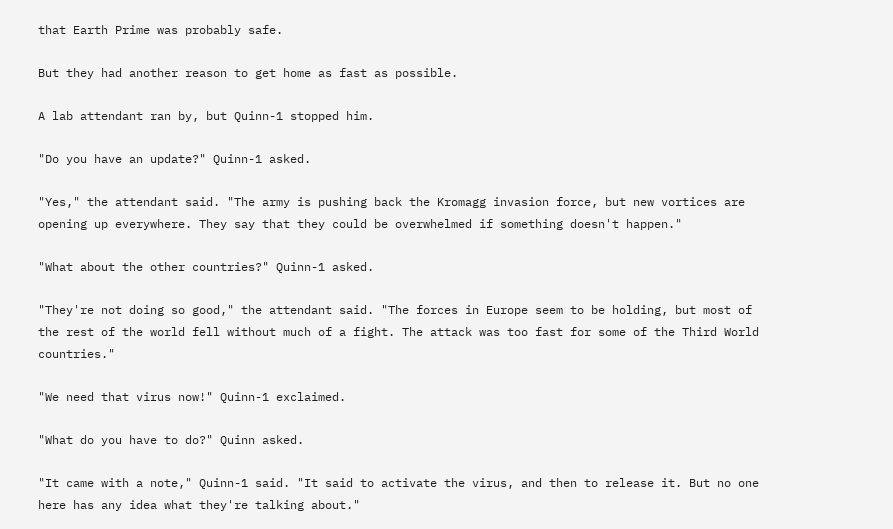that Earth Prime was probably safe.

But they had another reason to get home as fast as possible.

A lab attendant ran by, but Quinn-1 stopped him.

"Do you have an update?" Quinn-1 asked.

"Yes," the attendant said. "The army is pushing back the Kromagg invasion force, but new vortices are opening up everywhere. They say that they could be overwhelmed if something doesn't happen."

"What about the other countries?" Quinn-1 asked.

"They're not doing so good," the attendant said. "The forces in Europe seem to be holding, but most of the rest of the world fell without much of a fight. The attack was too fast for some of the Third World countries."

"We need that virus now!" Quinn-1 exclaimed.

"What do you have to do?" Quinn asked.

"It came with a note," Quinn-1 said. "It said to activate the virus, and then to release it. But no one here has any idea what they're talking about."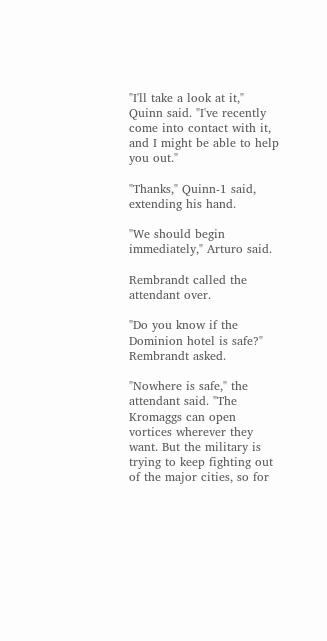"I'll take a look at it," Quinn said. "I've recently come into contact with it, and I might be able to help you out."

"Thanks," Quinn-1 said, extending his hand.

"We should begin immediately," Arturo said.

Rembrandt called the attendant over.

"Do you know if the Dominion hotel is safe?" Rembrandt asked.

"Nowhere is safe," the attendant said. "The Kromaggs can open vortices wherever they want. But the military is trying to keep fighting out of the major cities, so for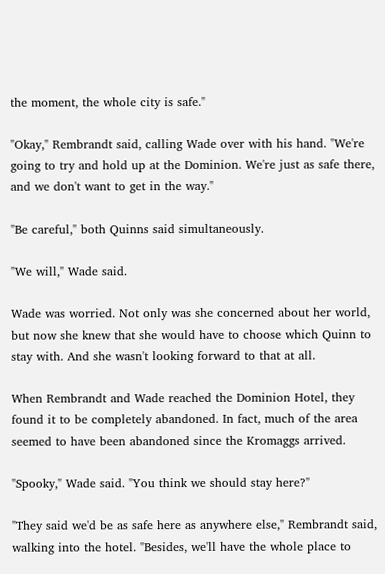the moment, the whole city is safe."

"Okay," Rembrandt said, calling Wade over with his hand. "We're going to try and hold up at the Dominion. We're just as safe there, and we don't want to get in the way."

"Be careful," both Quinns said simultaneously.

"We will," Wade said.

Wade was worried. Not only was she concerned about her world, but now she knew that she would have to choose which Quinn to stay with. And she wasn't looking forward to that at all.

When Rembrandt and Wade reached the Dominion Hotel, they found it to be completely abandoned. In fact, much of the area seemed to have been abandoned since the Kromaggs arrived.

"Spooky," Wade said. "You think we should stay here?"

"They said we'd be as safe here as anywhere else," Rembrandt said, walking into the hotel. "Besides, we'll have the whole place to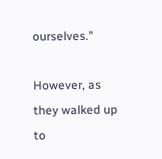ourselves."

However, as they walked up to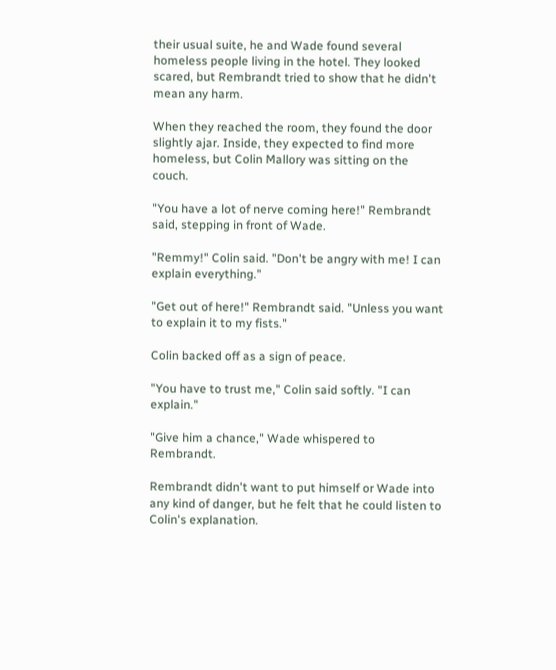their usual suite, he and Wade found several homeless people living in the hotel. They looked scared, but Rembrandt tried to show that he didn't mean any harm.

When they reached the room, they found the door slightly ajar. Inside, they expected to find more homeless, but Colin Mallory was sitting on the couch.

"You have a lot of nerve coming here!" Rembrandt said, stepping in front of Wade.

"Remmy!" Colin said. "Don't be angry with me! I can explain everything."

"Get out of here!" Rembrandt said. "Unless you want to explain it to my fists."

Colin backed off as a sign of peace.

"You have to trust me," Colin said softly. "I can explain."

"Give him a chance," Wade whispered to Rembrandt.

Rembrandt didn't want to put himself or Wade into any kind of danger, but he felt that he could listen to Colin's explanation.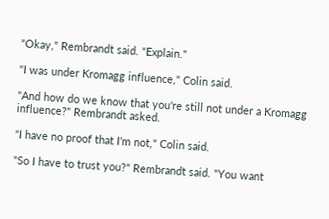"Okay," Rembrandt said. "Explain."

"I was under Kromagg influence," Colin said.

"And how do we know that you're still not under a Kromagg influence?" Rembrandt asked.

"I have no proof that I'm not," Colin said.

"So I have to trust you?" Rembrandt said. "You want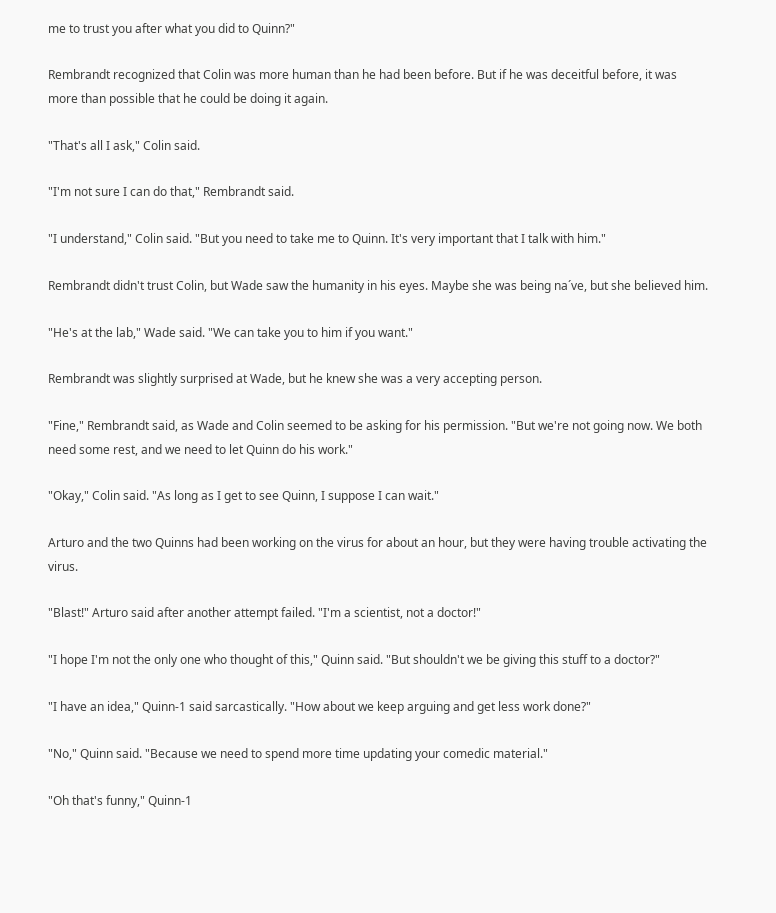me to trust you after what you did to Quinn?"

Rembrandt recognized that Colin was more human than he had been before. But if he was deceitful before, it was more than possible that he could be doing it again.

"That's all I ask," Colin said.

"I'm not sure I can do that," Rembrandt said.

"I understand," Colin said. "But you need to take me to Quinn. It's very important that I talk with him."

Rembrandt didn't trust Colin, but Wade saw the humanity in his eyes. Maybe she was being na´ve, but she believed him.

"He's at the lab," Wade said. "We can take you to him if you want."

Rembrandt was slightly surprised at Wade, but he knew she was a very accepting person.

"Fine," Rembrandt said, as Wade and Colin seemed to be asking for his permission. "But we're not going now. We both need some rest, and we need to let Quinn do his work."

"Okay," Colin said. "As long as I get to see Quinn, I suppose I can wait."

Arturo and the two Quinns had been working on the virus for about an hour, but they were having trouble activating the virus.

"Blast!" Arturo said after another attempt failed. "I'm a scientist, not a doctor!"

"I hope I'm not the only one who thought of this," Quinn said. "But shouldn't we be giving this stuff to a doctor?"

"I have an idea," Quinn-1 said sarcastically. "How about we keep arguing and get less work done?"

"No," Quinn said. "Because we need to spend more time updating your comedic material."

"Oh that's funny," Quinn-1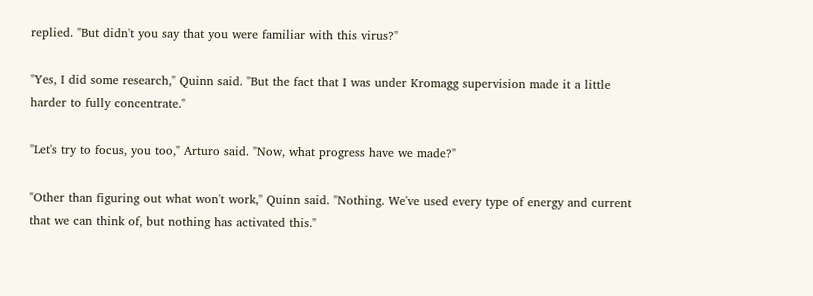replied. "But didn't you say that you were familiar with this virus?"

"Yes, I did some research," Quinn said. "But the fact that I was under Kromagg supervision made it a little harder to fully concentrate."

"Let's try to focus, you too," Arturo said. "Now, what progress have we made?"

"Other than figuring out what won't work," Quinn said. "Nothing. We've used every type of energy and current that we can think of, but nothing has activated this."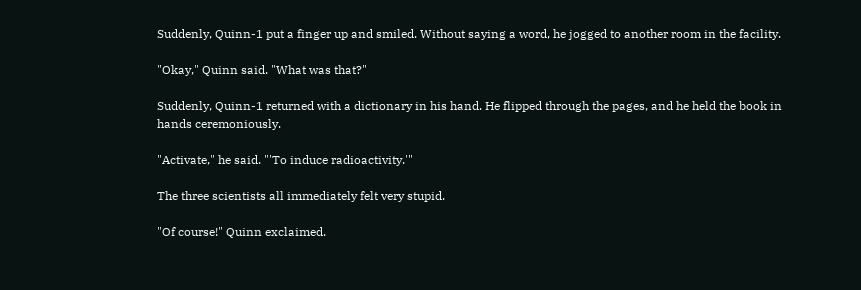Suddenly, Quinn-1 put a finger up and smiled. Without saying a word, he jogged to another room in the facility.

"Okay," Quinn said. "What was that?"

Suddenly, Quinn-1 returned with a dictionary in his hand. He flipped through the pages, and he held the book in hands ceremoniously.

"Activate," he said. "'To induce radioactivity.'"

The three scientists all immediately felt very stupid.

"Of course!" Quinn exclaimed.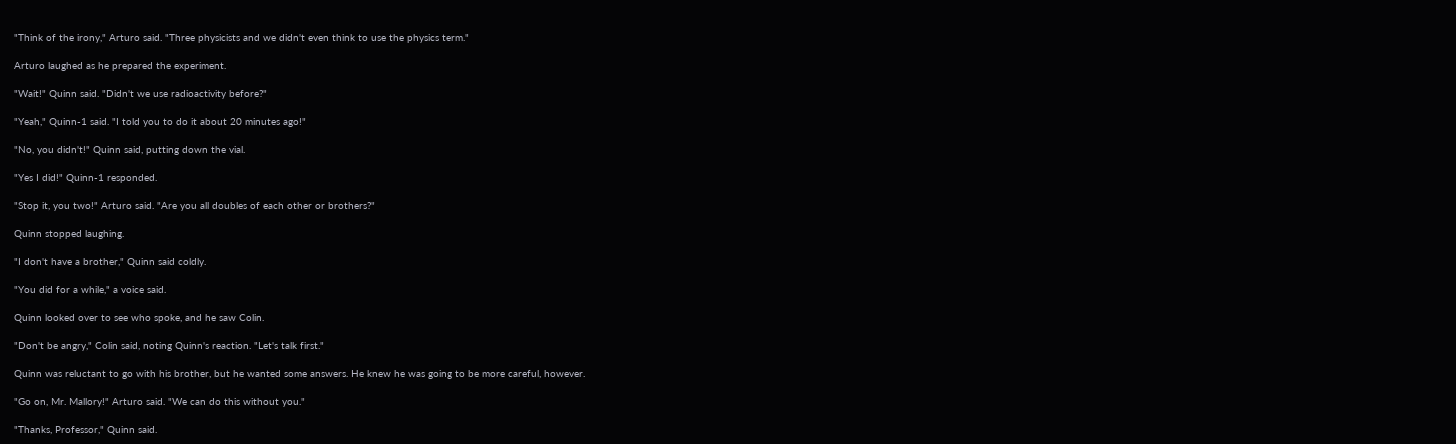"Think of the irony," Arturo said. "Three physicists and we didn't even think to use the physics term."

Arturo laughed as he prepared the experiment.

"Wait!" Quinn said. "Didn't we use radioactivity before?"

"Yeah," Quinn-1 said. "I told you to do it about 20 minutes ago!"

"No, you didn't!" Quinn said, putting down the vial.

"Yes I did!" Quinn-1 responded.

"Stop it, you two!" Arturo said. "Are you all doubles of each other or brothers?"

Quinn stopped laughing.

"I don't have a brother," Quinn said coldly.

"You did for a while," a voice said.

Quinn looked over to see who spoke, and he saw Colin.

"Don't be angry," Colin said, noting Quinn's reaction. "Let's talk first."

Quinn was reluctant to go with his brother, but he wanted some answers. He knew he was going to be more careful, however.

"Go on, Mr. Mallory!" Arturo said. "We can do this without you."

"Thanks, Professor," Quinn said.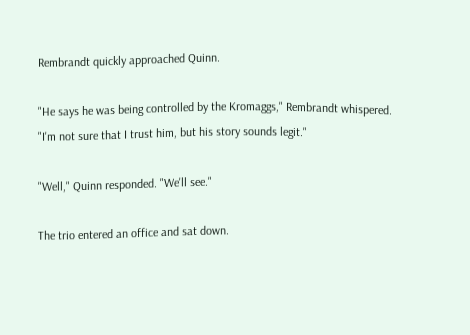Rembrandt quickly approached Quinn.

"He says he was being controlled by the Kromaggs," Rembrandt whispered. "I'm not sure that I trust him, but his story sounds legit."

"Well," Quinn responded. "We'll see."

The trio entered an office and sat down.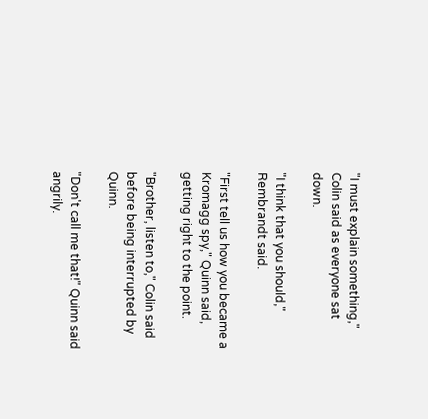"I must explain something," Colin said as everyone sat down.

"I think that you should," Rembrandt said.

"First tell us how you became a Kromagg spy," Quinn said, getting right to the point.

"Brother, listen to," Colin said before being interrupted by Quinn.

"Don't call me that!" Quinn said angrily.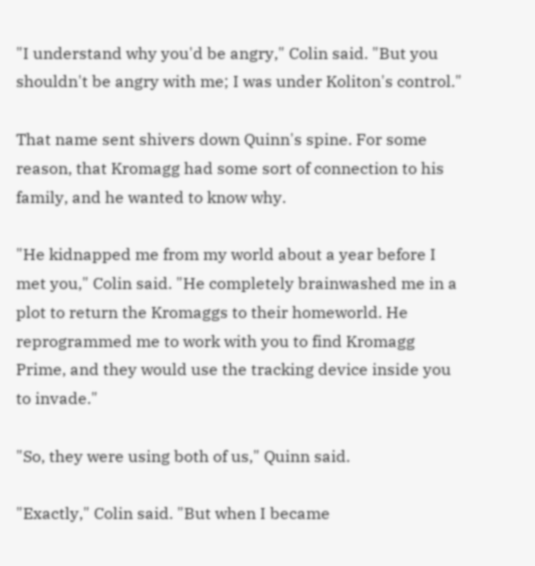"I understand why you'd be angry," Colin said. "But you shouldn't be angry with me; I was under Koliton's control."

That name sent shivers down Quinn's spine. For some reason, that Kromagg had some sort of connection to his family, and he wanted to know why.

"He kidnapped me from my world about a year before I met you," Colin said. "He completely brainwashed me in a plot to return the Kromaggs to their homeworld. He reprogrammed me to work with you to find Kromagg Prime, and they would use the tracking device inside you to invade."

"So, they were using both of us," Quinn said.

"Exactly," Colin said. "But when I became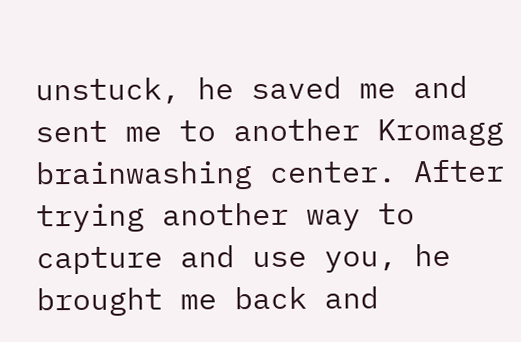unstuck, he saved me and sent me to another Kromagg brainwashing center. After trying another way to capture and use you, he brought me back and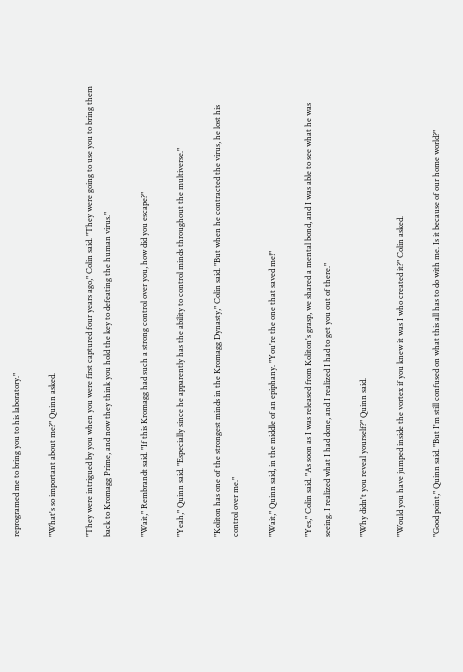reprogramed me to bring you to his laboratory."

"What's so important about me?" Quinn asked.

"They were intrigued by you when you were first captured four years ago," Colin said. "They were going to use you to bring them back to Kromagg Prime, and now they think you hold the key to defeating the human virus."

"Wait," Rembrandt said. "If this Kromagg had such a strong control over you, how did you escape?"

"Yeah," Quinn said. "Especially since he apparently has the ability to control minds throughout the multiverse."

"Koliton has one of the strongest minds in the Kromagg Dynasty," Colin said. "But when he contracted the virus, he lost his control over me."

"Wait," Quinn said, in the middle of an epiphany. "You're the one that saved me!"

"Yes," Colin said. "As soon as I was released from Koliton's grasp, we shared a mental bond, and I was able to see what he was seeing. I realized what I had done, and I realized I had to get you out of there."

"Why didn't you reveal yourself?" Quinn said.

"Would you have jumped inside the vortex if you knew it was I who created it?" Colin asked.

"Good point," Quinn said. "But I'm still confused on what this all has to do with me. Is it because of our home world?"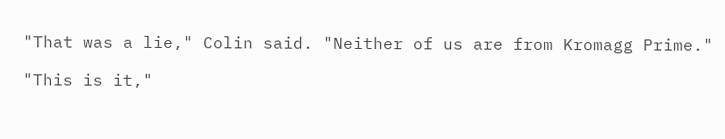"That was a lie," Colin said. "Neither of us are from Kromagg Prime."

"This is it,"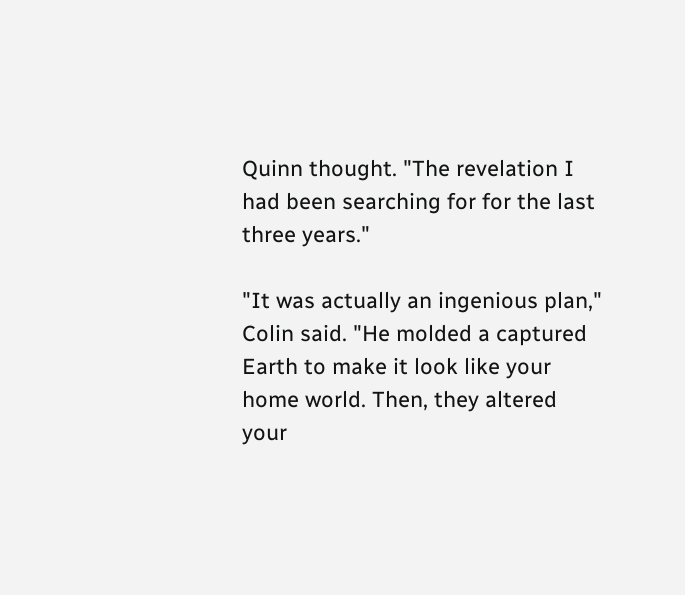Quinn thought. "The revelation I had been searching for for the last three years."

"It was actually an ingenious plan," Colin said. "He molded a captured Earth to make it look like your home world. Then, they altered your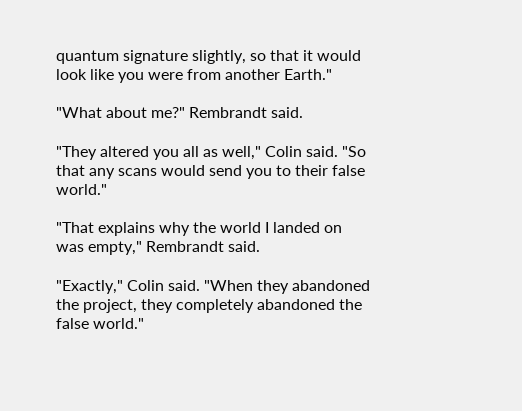quantum signature slightly, so that it would look like you were from another Earth."

"What about me?" Rembrandt said.

"They altered you all as well," Colin said. "So that any scans would send you to their false world."

"That explains why the world I landed on was empty," Rembrandt said.

"Exactly," Colin said. "When they abandoned the project, they completely abandoned the false world."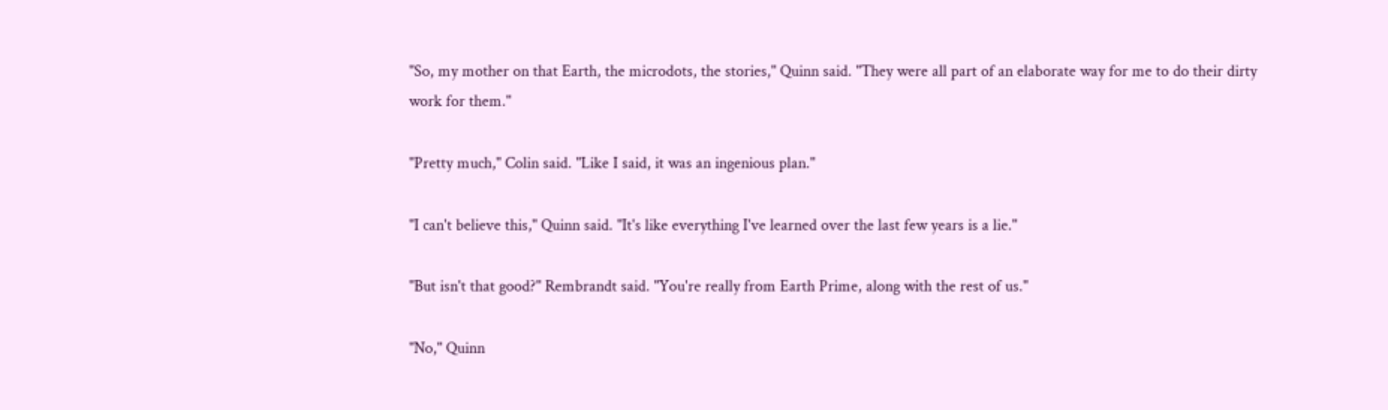"So, my mother on that Earth, the microdots, the stories," Quinn said. "They were all part of an elaborate way for me to do their dirty work for them."

"Pretty much," Colin said. "Like I said, it was an ingenious plan."

"I can't believe this," Quinn said. "It's like everything I've learned over the last few years is a lie."

"But isn't that good?" Rembrandt said. "You're really from Earth Prime, along with the rest of us."

"No," Quinn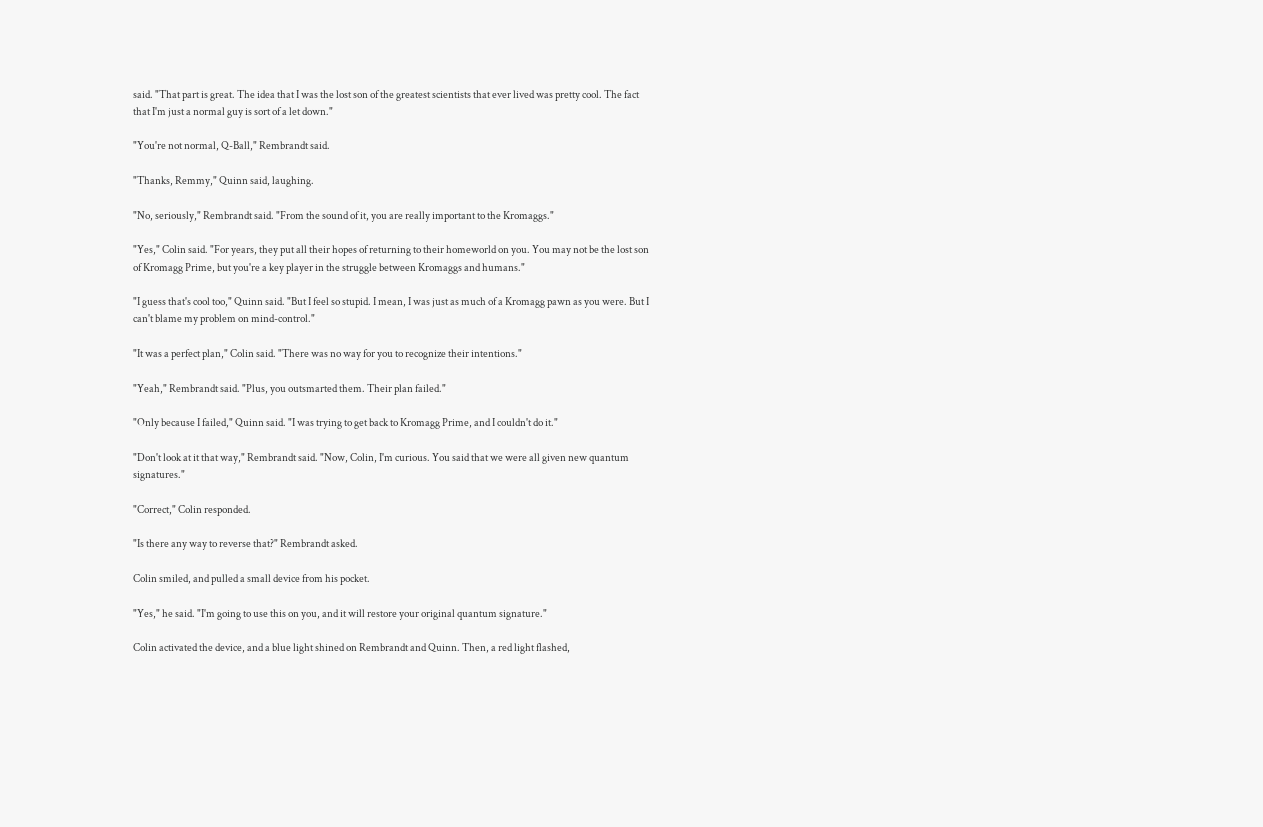said. "That part is great. The idea that I was the lost son of the greatest scientists that ever lived was pretty cool. The fact that I'm just a normal guy is sort of a let down."

"You're not normal, Q-Ball," Rembrandt said.

"Thanks, Remmy," Quinn said, laughing.

"No, seriously," Rembrandt said. "From the sound of it, you are really important to the Kromaggs."

"Yes," Colin said. "For years, they put all their hopes of returning to their homeworld on you. You may not be the lost son of Kromagg Prime, but you're a key player in the struggle between Kromaggs and humans."

"I guess that's cool too," Quinn said. "But I feel so stupid. I mean, I was just as much of a Kromagg pawn as you were. But I can't blame my problem on mind-control."

"It was a perfect plan," Colin said. "There was no way for you to recognize their intentions."

"Yeah," Rembrandt said. "Plus, you outsmarted them. Their plan failed."

"Only because I failed," Quinn said. "I was trying to get back to Kromagg Prime, and I couldn't do it."

"Don't look at it that way," Rembrandt said. "Now, Colin, I'm curious. You said that we were all given new quantum signatures."

"Correct," Colin responded.

"Is there any way to reverse that?" Rembrandt asked.

Colin smiled, and pulled a small device from his pocket.

"Yes," he said. "I'm going to use this on you, and it will restore your original quantum signature."

Colin activated the device, and a blue light shined on Rembrandt and Quinn. Then, a red light flashed,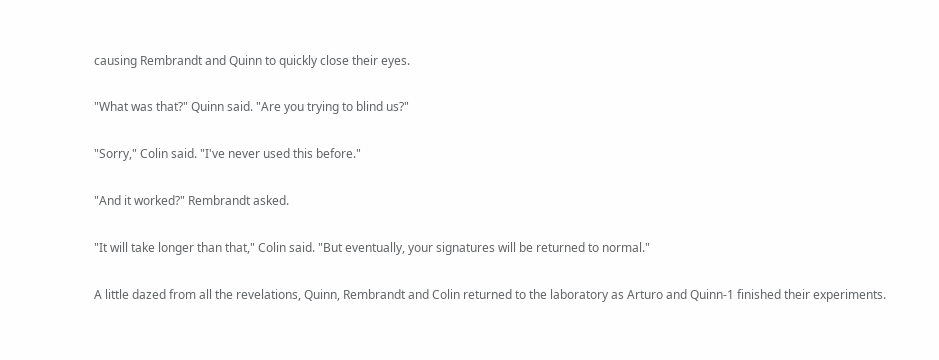causing Rembrandt and Quinn to quickly close their eyes.

"What was that?" Quinn said. "Are you trying to blind us?"

"Sorry," Colin said. "I've never used this before."

"And it worked?" Rembrandt asked.

"It will take longer than that," Colin said. "But eventually, your signatures will be returned to normal."

A little dazed from all the revelations, Quinn, Rembrandt and Colin returned to the laboratory as Arturo and Quinn-1 finished their experiments.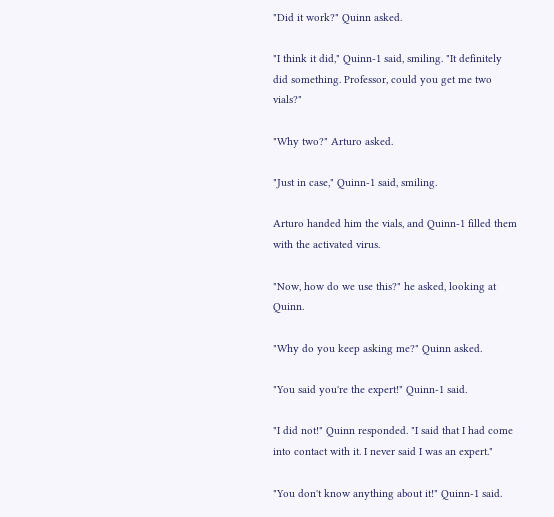"Did it work?" Quinn asked.

"I think it did," Quinn-1 said, smiling. "It definitely did something. Professor, could you get me two vials?"

"Why two?" Arturo asked.

"Just in case," Quinn-1 said, smiling.

Arturo handed him the vials, and Quinn-1 filled them with the activated virus.

"Now, how do we use this?" he asked, looking at Quinn.

"Why do you keep asking me?" Quinn asked.

"You said you're the expert!" Quinn-1 said.

"I did not!" Quinn responded. "I said that I had come into contact with it. I never said I was an expert."

"You don't know anything about it!" Quinn-1 said.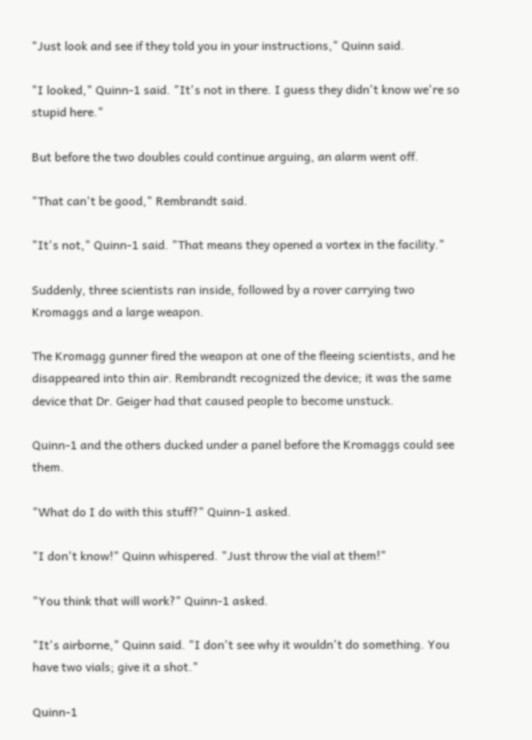"Just look and see if they told you in your instructions," Quinn said.

"I looked," Quinn-1 said. "It's not in there. I guess they didn't know we're so stupid here."

But before the two doubles could continue arguing, an alarm went off.

"That can't be good," Rembrandt said.

"It's not," Quinn-1 said. "That means they opened a vortex in the facility."

Suddenly, three scientists ran inside, followed by a rover carrying two Kromaggs and a large weapon.

The Kromagg gunner fired the weapon at one of the fleeing scientists, and he disappeared into thin air. Rembrandt recognized the device; it was the same device that Dr. Geiger had that caused people to become unstuck.

Quinn-1 and the others ducked under a panel before the Kromaggs could see them.

"What do I do with this stuff?" Quinn-1 asked.

"I don't know!" Quinn whispered. "Just throw the vial at them!"

"You think that will work?" Quinn-1 asked.

"It's airborne," Quinn said. "I don't see why it wouldn't do something. You have two vials; give it a shot."

Quinn-1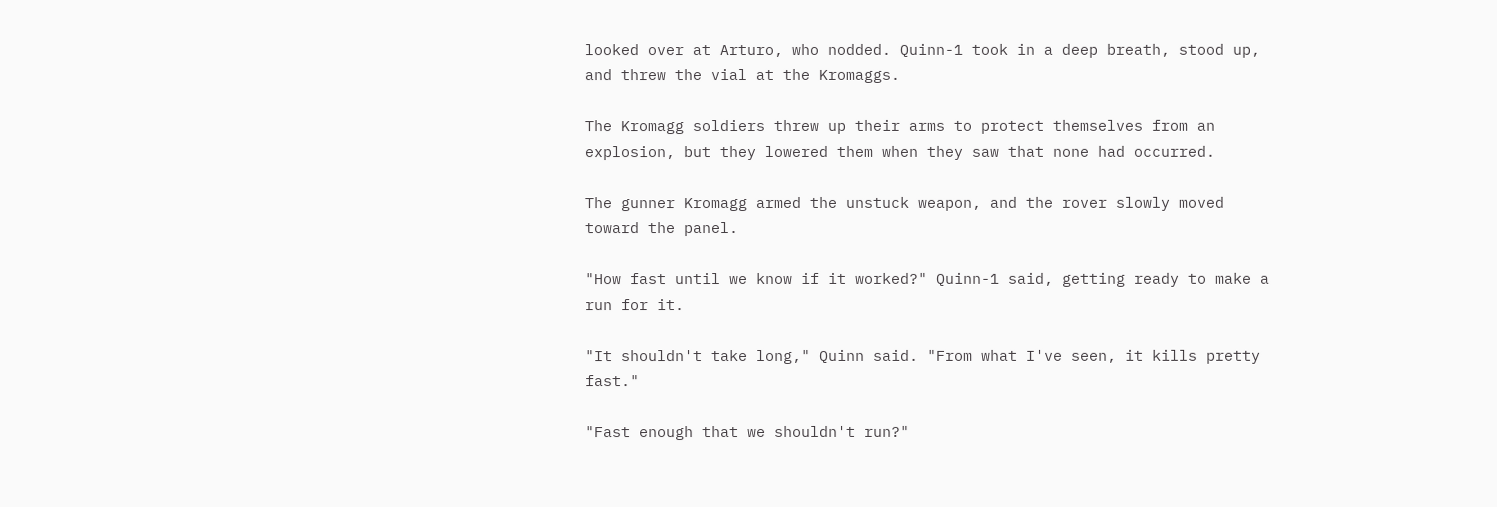looked over at Arturo, who nodded. Quinn-1 took in a deep breath, stood up, and threw the vial at the Kromaggs.

The Kromagg soldiers threw up their arms to protect themselves from an explosion, but they lowered them when they saw that none had occurred.

The gunner Kromagg armed the unstuck weapon, and the rover slowly moved toward the panel.

"How fast until we know if it worked?" Quinn-1 said, getting ready to make a run for it.

"It shouldn't take long," Quinn said. "From what I've seen, it kills pretty fast."

"Fast enough that we shouldn't run?"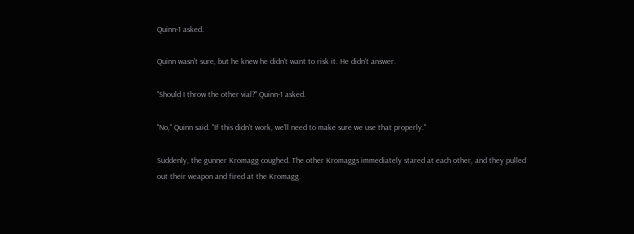Quinn-1 asked.

Quinn wasn't sure, but he knew he didn't want to risk it. He didn't answer.

"Should I throw the other vial?" Quinn-1 asked.

"No," Quinn said. "If this didn't work, we'll need to make sure we use that properly."

Suddenly, the gunner Kromagg coughed. The other Kromaggs immediately stared at each other, and they pulled out their weapon and fired at the Kromagg.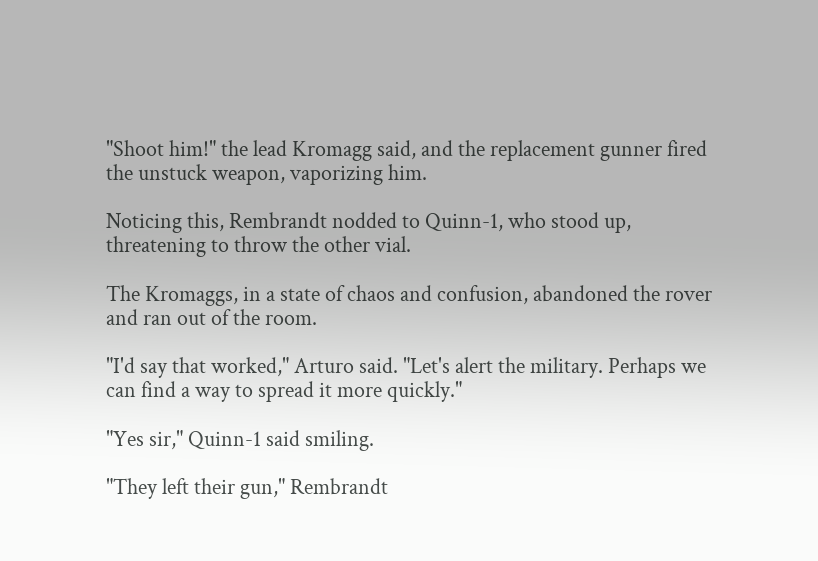"Shoot him!" the lead Kromagg said, and the replacement gunner fired the unstuck weapon, vaporizing him.

Noticing this, Rembrandt nodded to Quinn-1, who stood up, threatening to throw the other vial.

The Kromaggs, in a state of chaos and confusion, abandoned the rover and ran out of the room.

"I'd say that worked," Arturo said. "Let's alert the military. Perhaps we can find a way to spread it more quickly."

"Yes sir," Quinn-1 said smiling.

"They left their gun," Rembrandt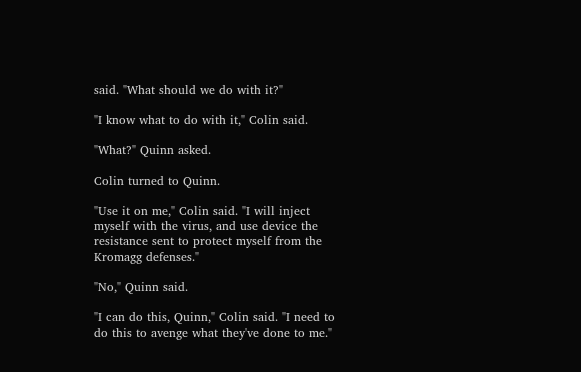said. "What should we do with it?"

"I know what to do with it," Colin said.

"What?" Quinn asked.

Colin turned to Quinn.

"Use it on me," Colin said. "I will inject myself with the virus, and use device the resistance sent to protect myself from the Kromagg defenses."

"No," Quinn said.

"I can do this, Quinn," Colin said. "I need to do this to avenge what they've done to me."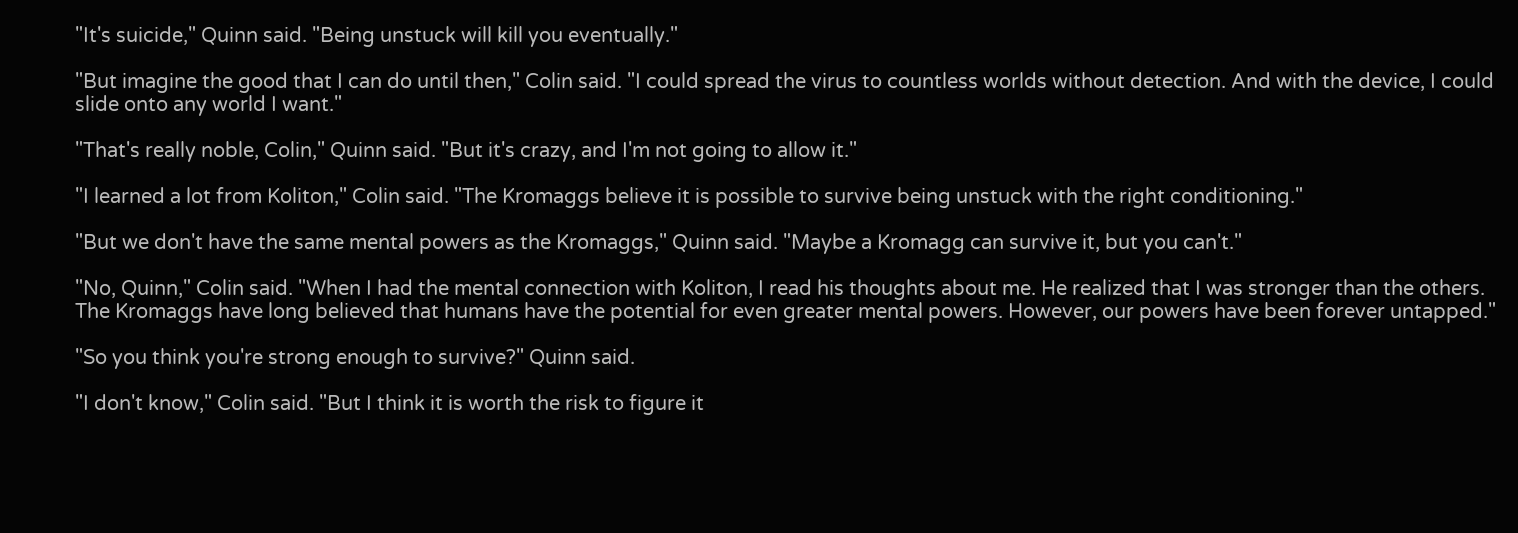"It's suicide," Quinn said. "Being unstuck will kill you eventually."

"But imagine the good that I can do until then," Colin said. "I could spread the virus to countless worlds without detection. And with the device, I could slide onto any world I want."

"That's really noble, Colin," Quinn said. "But it's crazy, and I'm not going to allow it."

"I learned a lot from Koliton," Colin said. "The Kromaggs believe it is possible to survive being unstuck with the right conditioning."

"But we don't have the same mental powers as the Kromaggs," Quinn said. "Maybe a Kromagg can survive it, but you can't."

"No, Quinn," Colin said. "When I had the mental connection with Koliton, I read his thoughts about me. He realized that I was stronger than the others. The Kromaggs have long believed that humans have the potential for even greater mental powers. However, our powers have been forever untapped."

"So you think you're strong enough to survive?" Quinn said.

"I don't know," Colin said. "But I think it is worth the risk to figure it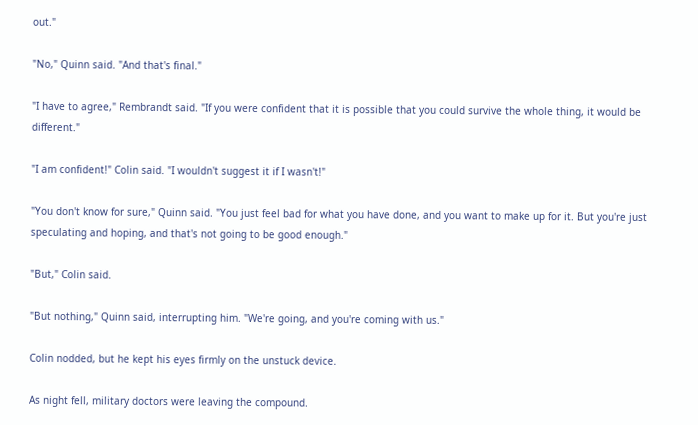out."

"No," Quinn said. "And that's final."

"I have to agree," Rembrandt said. "If you were confident that it is possible that you could survive the whole thing, it would be different."

"I am confident!" Colin said. "I wouldn't suggest it if I wasn't!"

"You don't know for sure," Quinn said. "You just feel bad for what you have done, and you want to make up for it. But you're just speculating and hoping, and that's not going to be good enough."

"But," Colin said.

"But nothing," Quinn said, interrupting him. "We're going, and you're coming with us."

Colin nodded, but he kept his eyes firmly on the unstuck device.

As night fell, military doctors were leaving the compound.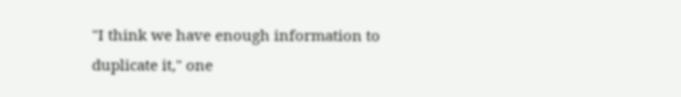"I think we have enough information to duplicate it," one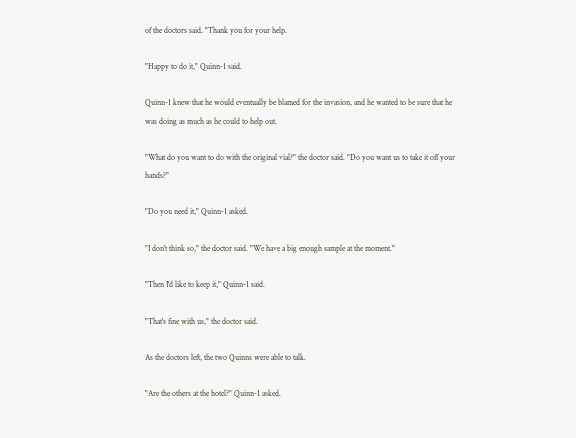of the doctors said. "Thank you for your help.

"Happy to do it," Quinn-1 said.

Quinn-1 knew that he would eventually be blamed for the invasion, and he wanted to be sure that he was doing as much as he could to help out.

"What do you want to do with the original vial?" the doctor said. "Do you want us to take it off your hands?"

"Do you need it," Quinn-1 asked.

"I don't think so," the doctor said. "We have a big enough sample at the moment."

"Then I'd like to keep it," Quinn-1 said.

"That's fine with us," the doctor said.

As the doctors left, the two Quinns were able to talk.

"Are the others at the hotel?" Quinn-1 asked.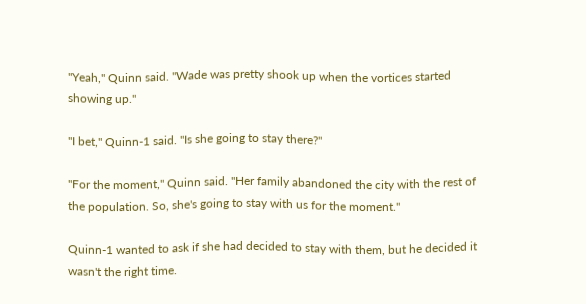"Yeah," Quinn said. "Wade was pretty shook up when the vortices started showing up."

"I bet," Quinn-1 said. "Is she going to stay there?"

"For the moment," Quinn said. "Her family abandoned the city with the rest of the population. So, she's going to stay with us for the moment."

Quinn-1 wanted to ask if she had decided to stay with them, but he decided it wasn't the right time.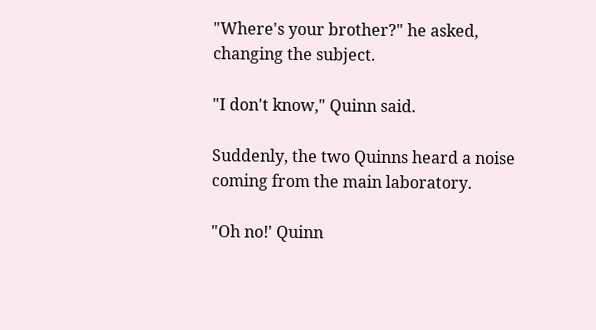"Where's your brother?" he asked, changing the subject.

"I don't know," Quinn said.

Suddenly, the two Quinns heard a noise coming from the main laboratory.

"Oh no!' Quinn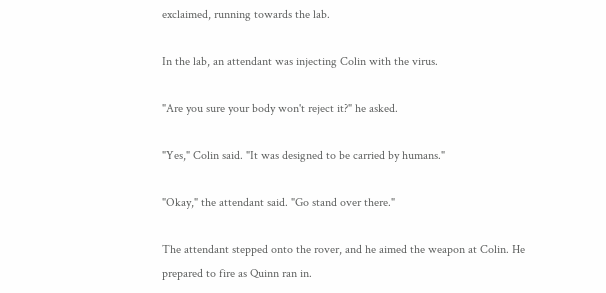exclaimed, running towards the lab.

In the lab, an attendant was injecting Colin with the virus.

"Are you sure your body won't reject it?" he asked.

"Yes," Colin said. "It was designed to be carried by humans."

"Okay," the attendant said. "Go stand over there."

The attendant stepped onto the rover, and he aimed the weapon at Colin. He prepared to fire as Quinn ran in.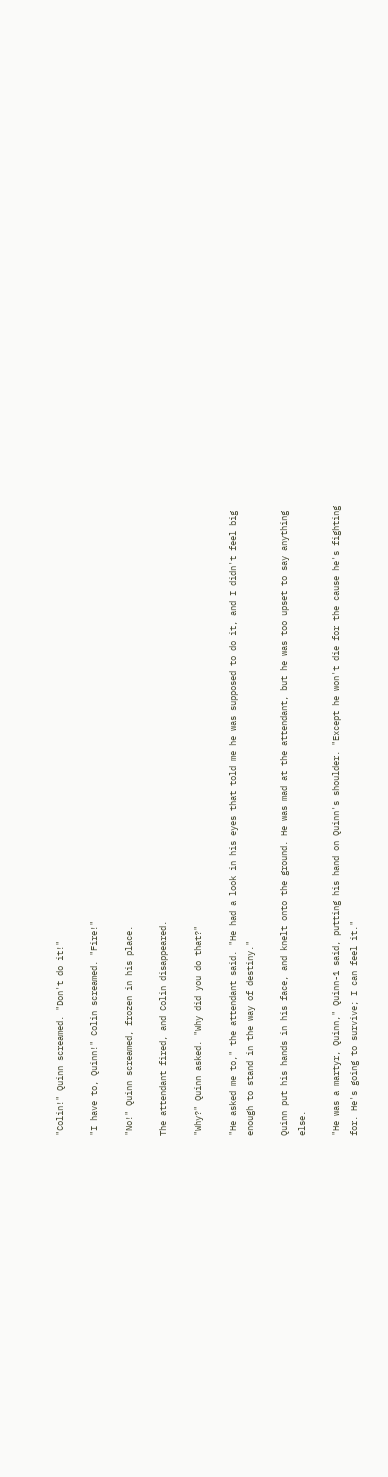"Colin!" Quinn screamed. "Don't do it!"

"I have to, Quinn!" Colin screamed. "Fire!"

"No!" Quinn screamed, frozen in his place.

The attendant fired, and Colin disappeared.

"Why?" Quinn asked. "Why did you do that?"

"He asked me to," the attendant said. "He had a look in his eyes that told me he was supposed to do it, and I didn't feel big enough to stand in the way of destiny."

Quinn put his hands in his face, and knelt onto the ground. He was mad at the attendant, but he was too upset to say anything else.

"He was a martyr, Quinn," Quinn-1 said, putting his hand on Quinn's shoulder. "Except he won't die for the cause he's fighting for. He's going to survive; I can feel it."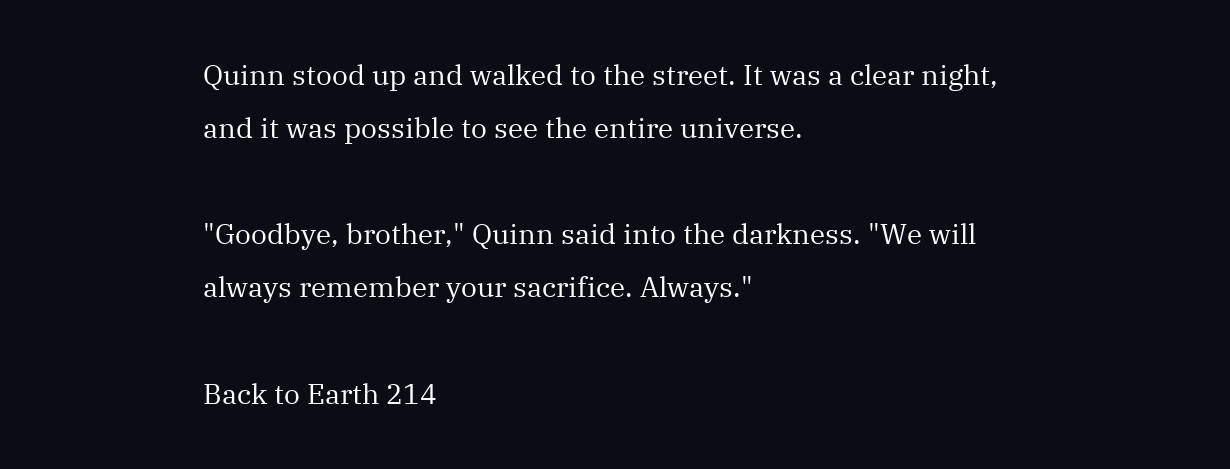Quinn stood up and walked to the street. It was a clear night, and it was possible to see the entire universe.

"Goodbye, brother," Quinn said into the darkness. "We will always remember your sacrifice. Always."

Back to Earth 214